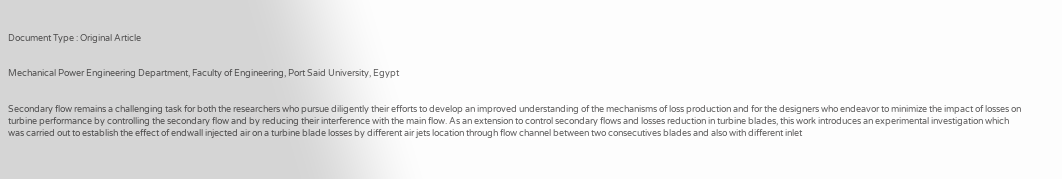Document Type : Original Article


Mechanical Power Engineering Department, Faculty of Engineering, Port Said University, Egypt


Secondary flow remains a challenging task for both the researchers who pursue diligently their efforts to develop an improved understanding of the mechanisms of loss production and for the designers who endeavor to minimize the impact of losses on turbine performance by controlling the secondary flow and by reducing their interference with the main flow. As an extension to control secondary flows and losses reduction in turbine blades, this work introduces an experimental investigation which was carried out to establish the effect of endwall injected air on a turbine blade losses by different air jets location through flow channel between two consecutives blades and also with different inlet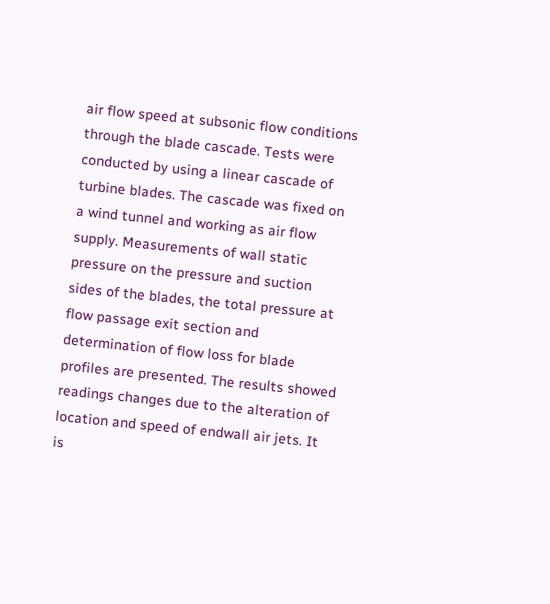air flow speed at subsonic flow conditions through the blade cascade. Tests were conducted by using a linear cascade of turbine blades. The cascade was fixed on a wind tunnel and working as air flow supply. Measurements of wall static pressure on the pressure and suction sides of the blades, the total pressure at flow passage exit section and determination of flow loss for blade profiles are presented. The results showed readings changes due to the alteration of location and speed of endwall air jets. It is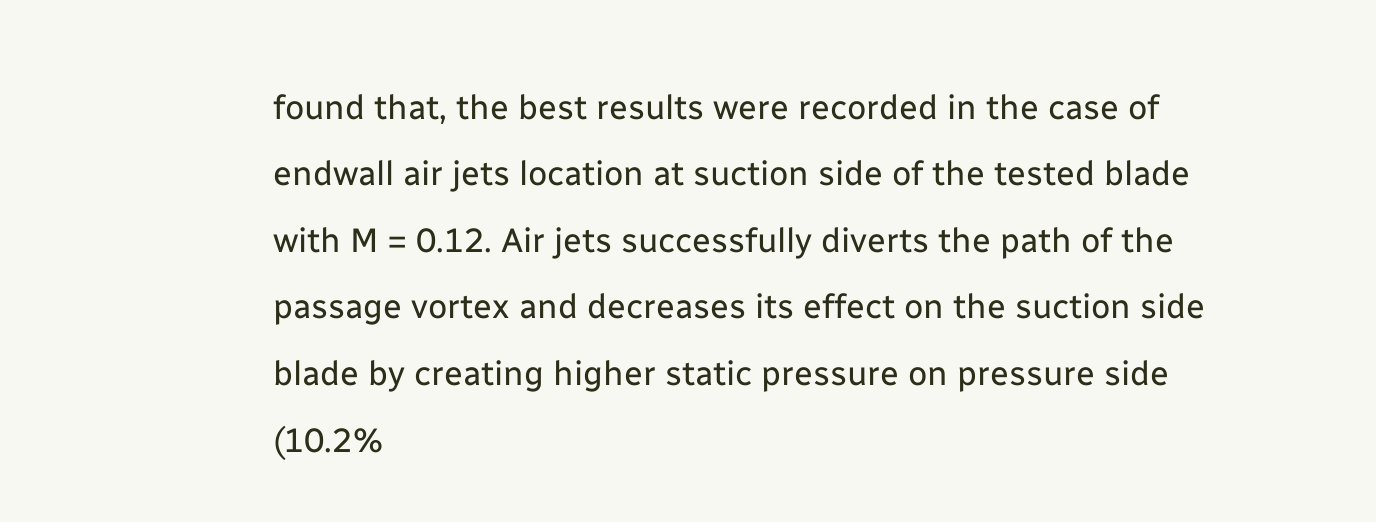found that, the best results were recorded in the case of endwall air jets location at suction side of the tested blade with M = 0.12. Air jets successfully diverts the path of the passage vortex and decreases its effect on the suction side blade by creating higher static pressure on pressure side (10.2%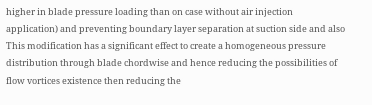higher in blade pressure loading than on case without air injection application) and preventing boundary layer separation at suction side and also This modification has a significant effect to create a homogeneous pressure distribution through blade chordwise and hence reducing the possibilities of flow vortices existence then reducing the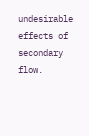undesirable effects of secondary flow.